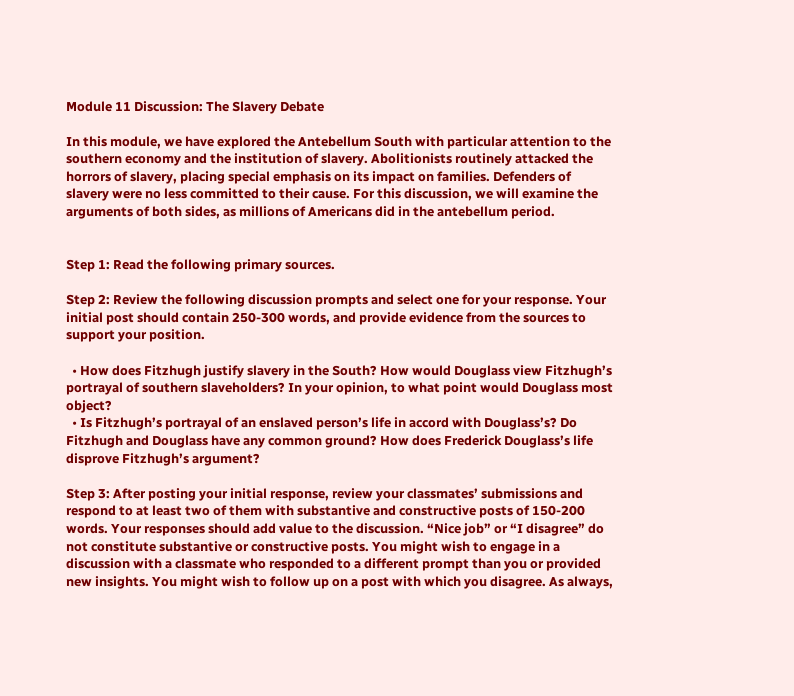Module 11 Discussion: The Slavery Debate

In this module, we have explored the Antebellum South with particular attention to the southern economy and the institution of slavery. Abolitionists routinely attacked the horrors of slavery, placing special emphasis on its impact on families. Defenders of slavery were no less committed to their cause. For this discussion, we will examine the arguments of both sides, as millions of Americans did in the antebellum period.


Step 1: Read the following primary sources.

Step 2: Review the following discussion prompts and select one for your response. Your initial post should contain 250-300 words, and provide evidence from the sources to support your position.

  • How does Fitzhugh justify slavery in the South? How would Douglass view Fitzhugh’s portrayal of southern slaveholders? In your opinion, to what point would Douglass most object?
  • Is Fitzhugh’s portrayal of an enslaved person’s life in accord with Douglass’s? Do Fitzhugh and Douglass have any common ground? How does Frederick Douglass’s life disprove Fitzhugh’s argument?

Step 3: After posting your initial response, review your classmates’ submissions and respond to at least two of them with substantive and constructive posts of 150-200 words. Your responses should add value to the discussion. “Nice job” or “I disagree” do not constitute substantive or constructive posts. You might wish to engage in a discussion with a classmate who responded to a different prompt than you or provided new insights. You might wish to follow up on a post with which you disagree. As always,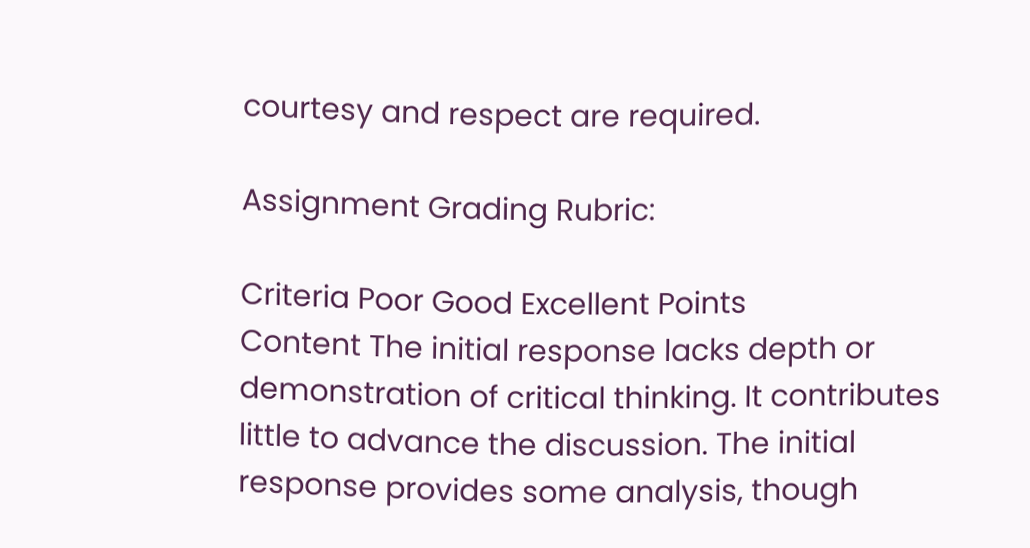courtesy and respect are required.

Assignment Grading Rubric:

Criteria Poor Good Excellent Points
Content The initial response lacks depth or demonstration of critical thinking. It contributes little to advance the discussion. The initial response provides some analysis, though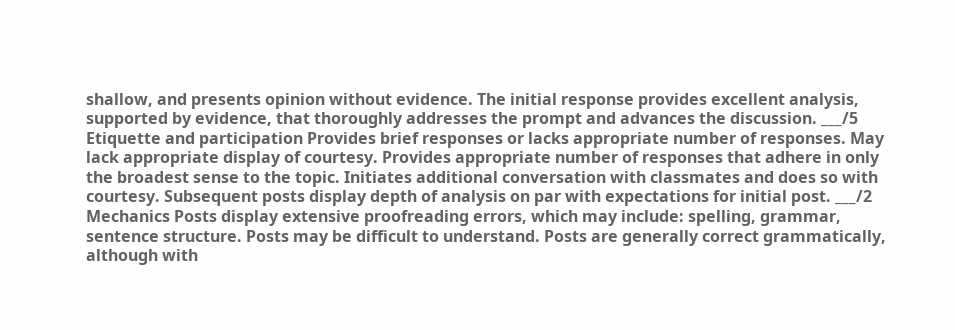shallow, and presents opinion without evidence. The initial response provides excellent analysis, supported by evidence, that thoroughly addresses the prompt and advances the discussion. ___/5
Etiquette and participation Provides brief responses or lacks appropriate number of responses. May lack appropriate display of courtesy. Provides appropriate number of responses that adhere in only the broadest sense to the topic. Initiates additional conversation with classmates and does so with courtesy. Subsequent posts display depth of analysis on par with expectations for initial post. ___/2
Mechanics Posts display extensive proofreading errors, which may include: spelling, grammar, sentence structure. Posts may be difficult to understand. Posts are generally correct grammatically, although with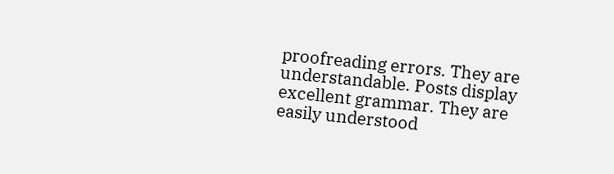proofreading errors. They are understandable. Posts display excellent grammar. They are easily understood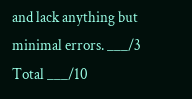and lack anything but minimal errors. ___/3
Total ___/10